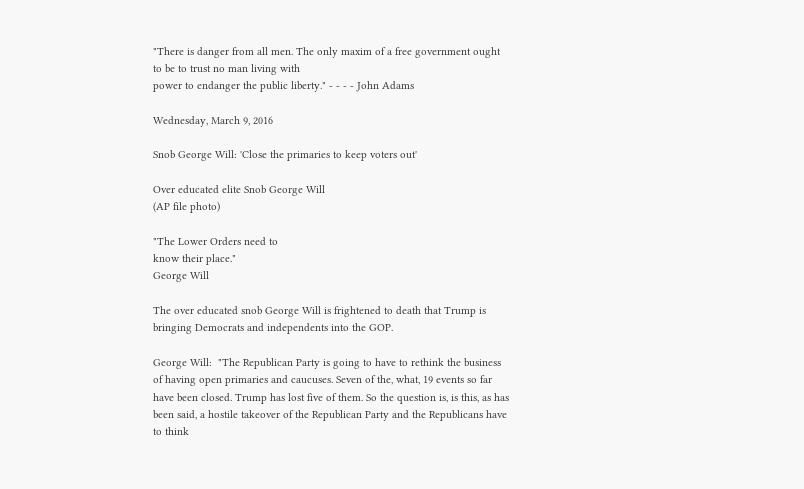"There is danger from all men. The only maxim of a free government ought to be to trust no man living with
power to endanger the public liberty." - - - - John Adams

Wednesday, March 9, 2016

Snob George Will: 'Close the primaries to keep voters out'

Over educated elite Snob George Will
(AP file photo)

"The Lower Orders need to
know their place."
George Will

The over educated snob George Will is frightened to death that Trump is bringing Democrats and independents into the GOP.

George Will:  "The Republican Party is going to have to rethink the business of having open primaries and caucuses. Seven of the, what, 19 events so far have been closed. Trump has lost five of them. So the question is, is this, as has been said, a hostile takeover of the Republican Party and the Republicans have to think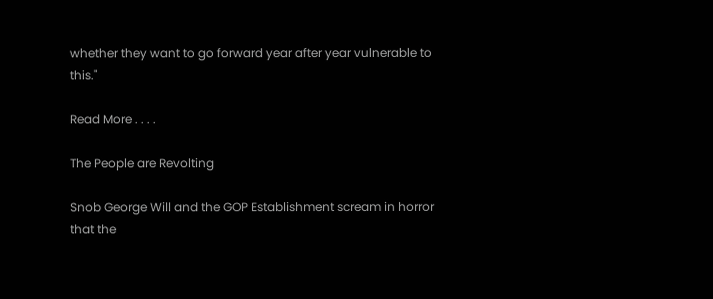whether they want to go forward year after year vulnerable to this."

Read More . . . .

The People are Revolting

Snob George Will and the GOP Establishment scream in horror that the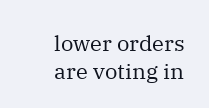lower orders are voting in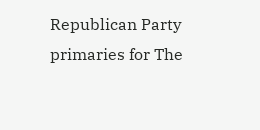Republican Party primaries for The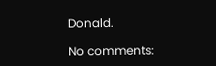Donald.

No comments: